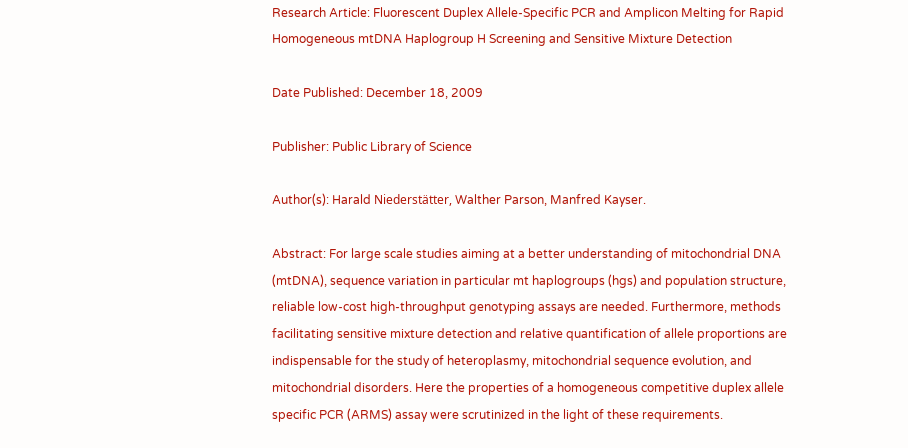Research Article: Fluorescent Duplex Allele-Specific PCR and Amplicon Melting for Rapid Homogeneous mtDNA Haplogroup H Screening and Sensitive Mixture Detection

Date Published: December 18, 2009

Publisher: Public Library of Science

Author(s): Harald Niederstätter, Walther Parson, Manfred Kayser.

Abstract: For large scale studies aiming at a better understanding of mitochondrial DNA (mtDNA), sequence variation in particular mt haplogroups (hgs) and population structure, reliable low-cost high-throughput genotyping assays are needed. Furthermore, methods facilitating sensitive mixture detection and relative quantification of allele proportions are indispensable for the study of heteroplasmy, mitochondrial sequence evolution, and mitochondrial disorders. Here the properties of a homogeneous competitive duplex allele specific PCR (ARMS) assay were scrutinized in the light of these requirements.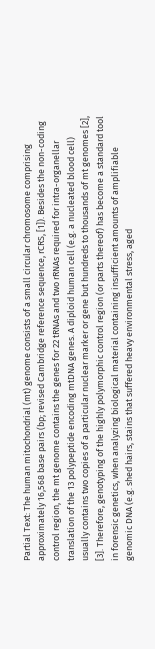Partial Text: The human mitochondrial (mt) genome consists of a small circular chromosome comprising approximately 16,568 base pairs (bp; revised Cambridge reference sequence, rCRS, [1]). Besides the non-coding control region, the mt genome contains the genes for 22 tRNAs and two rRNAs required for intra-organellar translation of the 13 polypeptide encoding mtDNA genes. A diploid human cell (e.g. a nucleated blood cell) usually contains two copies of a particular nuclear marker or gene but hundreds to thousands of mt genomes [2], [3]. Therefore, genotyping of the highly polymorphic control region (or parts thereof) has become a standard tool in forensic genetics, when analyzing biological material containing insufficient amounts of amplifiable genomic DNA (e.g. shed hairs, stains that suffered heavy environmental stress, aged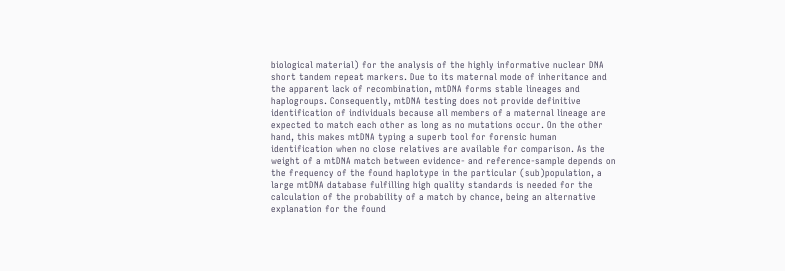biological material) for the analysis of the highly informative nuclear DNA short tandem repeat markers. Due to its maternal mode of inheritance and the apparent lack of recombination, mtDNA forms stable lineages and haplogroups. Consequently, mtDNA testing does not provide definitive identification of individuals because all members of a maternal lineage are expected to match each other as long as no mutations occur. On the other hand, this makes mtDNA typing a superb tool for forensic human identification when no close relatives are available for comparison. As the weight of a mtDNA match between evidence- and reference-sample depends on the frequency of the found haplotype in the particular (sub)population, a large mtDNA database fulfilling high quality standards is needed for the calculation of the probability of a match by chance, being an alternative explanation for the found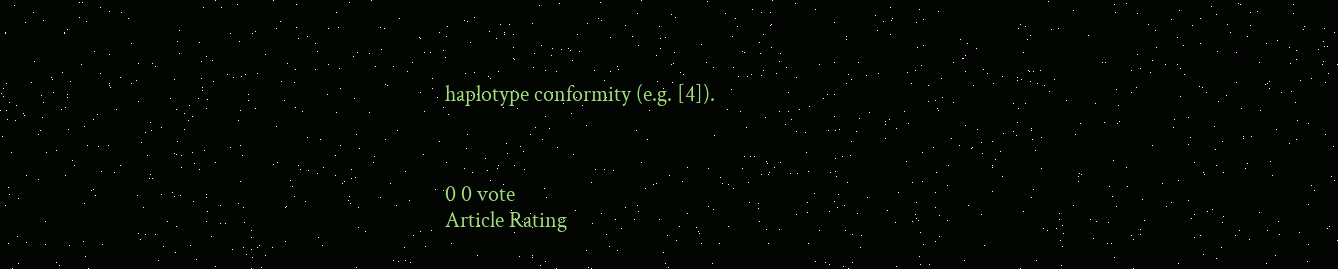haplotype conformity (e.g. [4]).



0 0 vote
Article Rating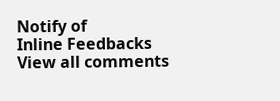Notify of
Inline Feedbacks
View all comments